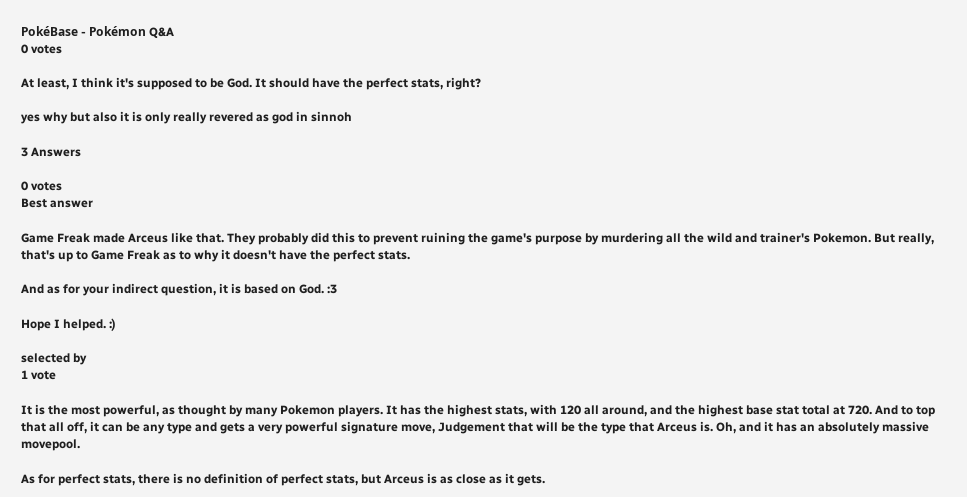PokéBase - Pokémon Q&A
0 votes

At least, I think it's supposed to be God. It should have the perfect stats, right?

yes why but also it is only really revered as god in sinnoh

3 Answers

0 votes
Best answer

Game Freak made Arceus like that. They probably did this to prevent ruining the game's purpose by murdering all the wild and trainer's Pokemon. But really, that's up to Game Freak as to why it doesn't have the perfect stats.

And as for your indirect question, it is based on God. :3

Hope I helped. :)

selected by
1 vote

It is the most powerful, as thought by many Pokemon players. It has the highest stats, with 120 all around, and the highest base stat total at 720. And to top that all off, it can be any type and gets a very powerful signature move, Judgement that will be the type that Arceus is. Oh, and it has an absolutely massive movepool.

As for perfect stats, there is no definition of perfect stats, but Arceus is as close as it gets.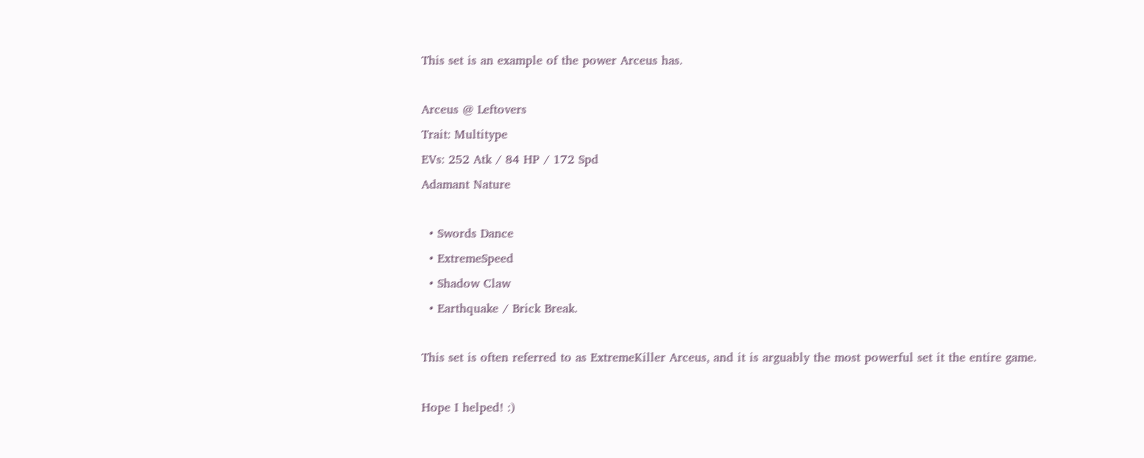This set is an example of the power Arceus has.

Arceus @ Leftovers
Trait: Multitype
EVs: 252 Atk / 84 HP / 172 Spd
Adamant Nature

  • Swords Dance
  • ExtremeSpeed
  • Shadow Claw
  • Earthquake / Brick Break.

This set is often referred to as ExtremeKiller Arceus, and it is arguably the most powerful set it the entire game.

Hope I helped! :)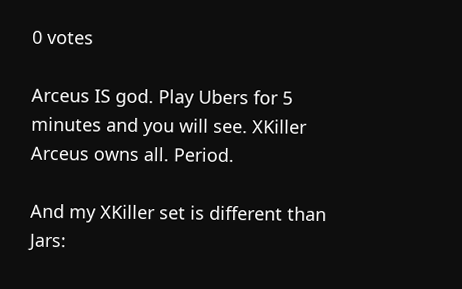0 votes

Arceus IS god. Play Ubers for 5 minutes and you will see. XKiller Arceus owns all. Period.

And my XKiller set is different than Jars: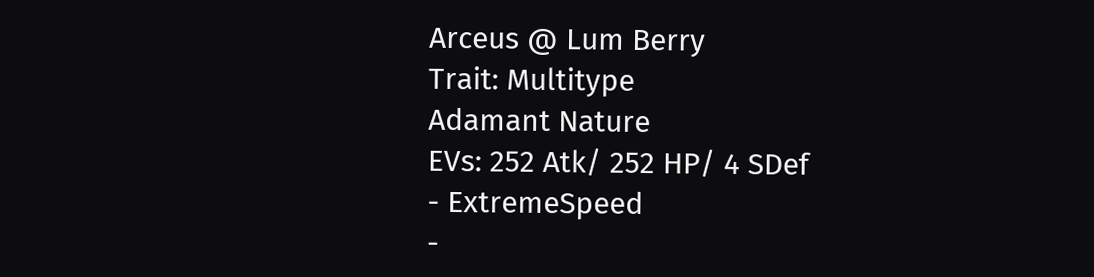Arceus @ Lum Berry
Trait: Multitype
Adamant Nature
EVs: 252 Atk/ 252 HP/ 4 SDef
- ExtremeSpeed
-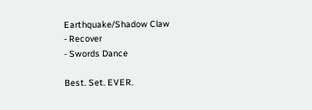Earthquake/Shadow Claw
- Recover
- Swords Dance

Best. Set. EVER.